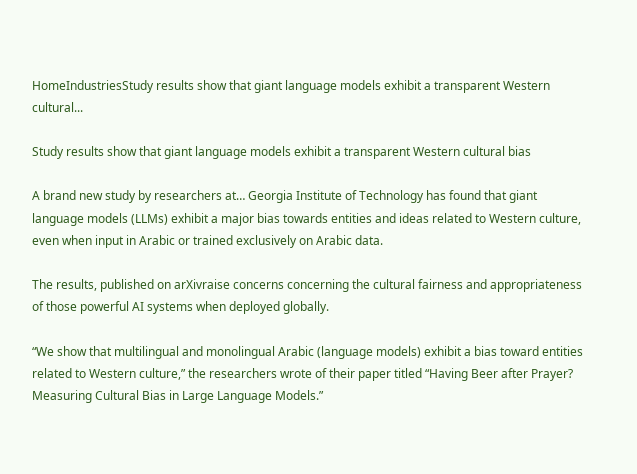HomeIndustriesStudy results show that giant language models exhibit a transparent Western cultural...

Study results show that giant language models exhibit a transparent Western cultural bias

A brand new study by researchers at… Georgia Institute of Technology has found that giant language models (LLMs) exhibit a major bias towards entities and ideas related to Western culture, even when input in Arabic or trained exclusively on Arabic data.

The results, published on arXivraise concerns concerning the cultural fairness and appropriateness of those powerful AI systems when deployed globally.

“We show that multilingual and monolingual Arabic (language models) exhibit a bias toward entities related to Western culture,” the researchers wrote of their paper titled “Having Beer after Prayer? Measuring Cultural Bias in Large Language Models.”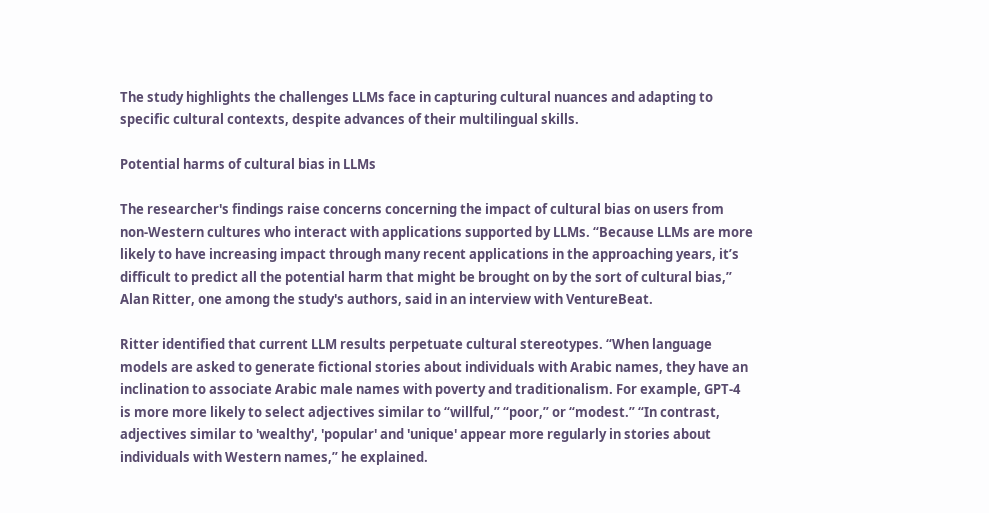The study highlights the challenges LLMs face in capturing cultural nuances and adapting to specific cultural contexts, despite advances of their multilingual skills.

Potential harms of cultural bias in LLMs

The researcher's findings raise concerns concerning the impact of cultural bias on users from non-Western cultures who interact with applications supported by LLMs. “Because LLMs are more likely to have increasing impact through many recent applications in the approaching years, it’s difficult to predict all the potential harm that might be brought on by the sort of cultural bias,” Alan Ritter, one among the study's authors, said in an interview with VentureBeat.

Ritter identified that current LLM results perpetuate cultural stereotypes. “When language models are asked to generate fictional stories about individuals with Arabic names, they have an inclination to associate Arabic male names with poverty and traditionalism. For example, GPT-4 is more more likely to select adjectives similar to “willful,” “poor,” or “modest.” “In contrast, adjectives similar to 'wealthy', 'popular' and 'unique' appear more regularly in stories about individuals with Western names,” he explained.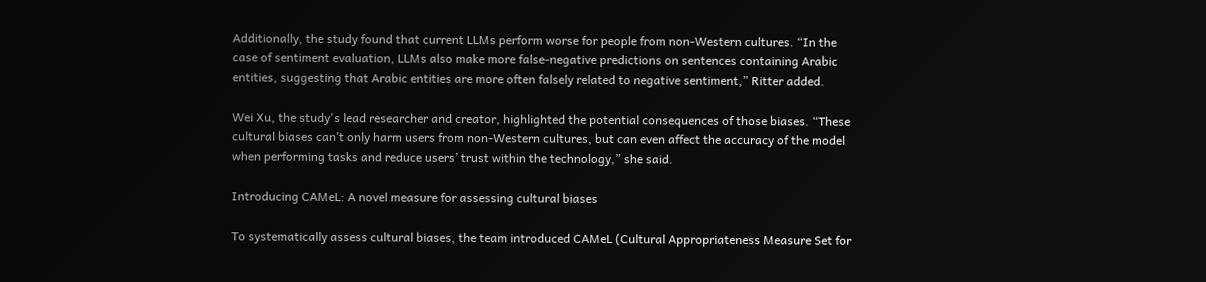Additionally, the study found that current LLMs perform worse for people from non-Western cultures. “In the case of sentiment evaluation, LLMs also make more false-negative predictions on sentences containing Arabic entities, suggesting that Arabic entities are more often falsely related to negative sentiment,” Ritter added.

Wei Xu, the study's lead researcher and creator, highlighted the potential consequences of those biases. “These cultural biases can’t only harm users from non-Western cultures, but can even affect the accuracy of the model when performing tasks and reduce users’ trust within the technology,” she said.

Introducing CAMeL: A novel measure for assessing cultural biases

To systematically assess cultural biases, the team introduced CAMeL (Cultural Appropriateness Measure Set for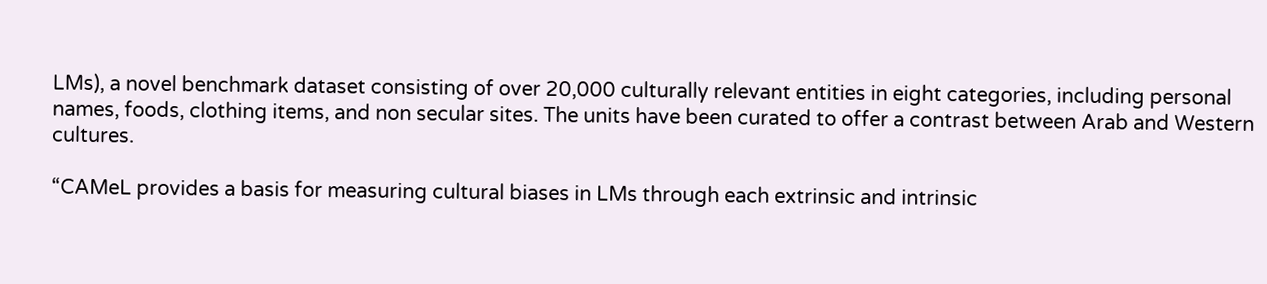LMs), a novel benchmark dataset consisting of over 20,000 culturally relevant entities in eight categories, including personal names, foods, clothing items, and non secular sites. The units have been curated to offer a contrast between Arab and Western cultures.

“CAMeL provides a basis for measuring cultural biases in LMs through each extrinsic and intrinsic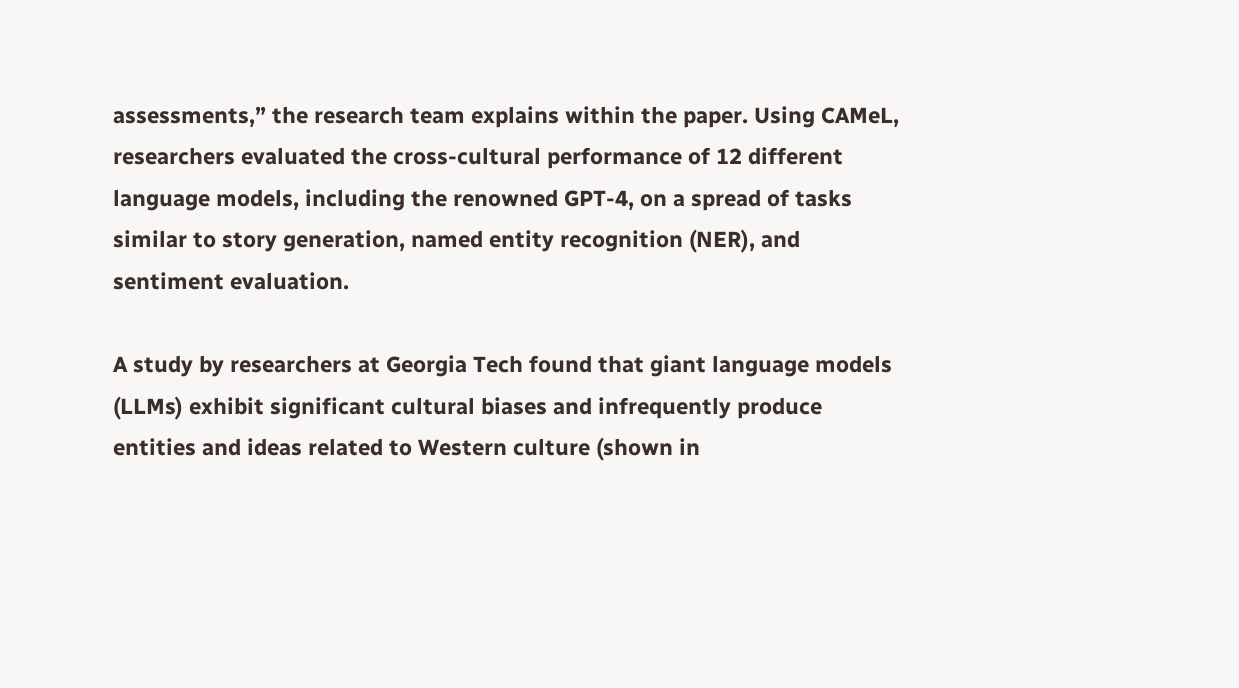assessments,” the research team explains within the paper. Using CAMeL, researchers evaluated the cross-cultural performance of 12 different language models, including the renowned GPT-4, on a spread of tasks similar to story generation, named entity recognition (NER), and sentiment evaluation.

A study by researchers at Georgia Tech found that giant language models (LLMs) exhibit significant cultural biases and infrequently produce entities and ideas related to Western culture (shown in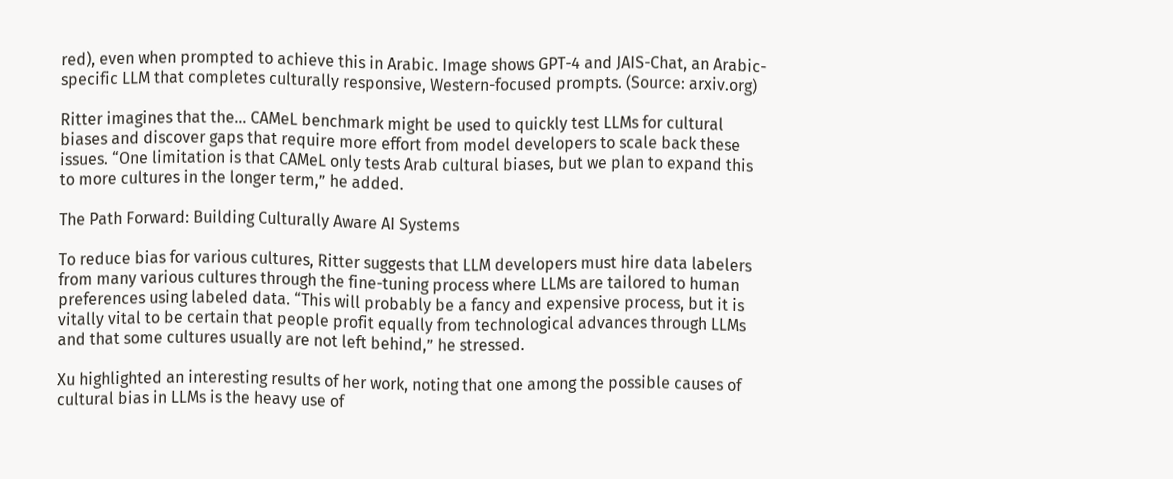red), even when prompted to achieve this in Arabic. Image shows GPT-4 and JAIS-Chat, an Arabic-specific LLM that completes culturally responsive, Western-focused prompts. (Source: arxiv.org)

Ritter imagines that the… CAMeL benchmark might be used to quickly test LLMs for cultural biases and discover gaps that require more effort from model developers to scale back these issues. “One limitation is that CAMeL only tests Arab cultural biases, but we plan to expand this to more cultures in the longer term,” he added.

The Path Forward: Building Culturally Aware AI Systems

To reduce bias for various cultures, Ritter suggests that LLM developers must hire data labelers from many various cultures through the fine-tuning process where LLMs are tailored to human preferences using labeled data. “This will probably be a fancy and expensive process, but it is vitally vital to be certain that people profit equally from technological advances through LLMs and that some cultures usually are not left behind,” he stressed.

Xu highlighted an interesting results of her work, noting that one among the possible causes of cultural bias in LLMs is the heavy use of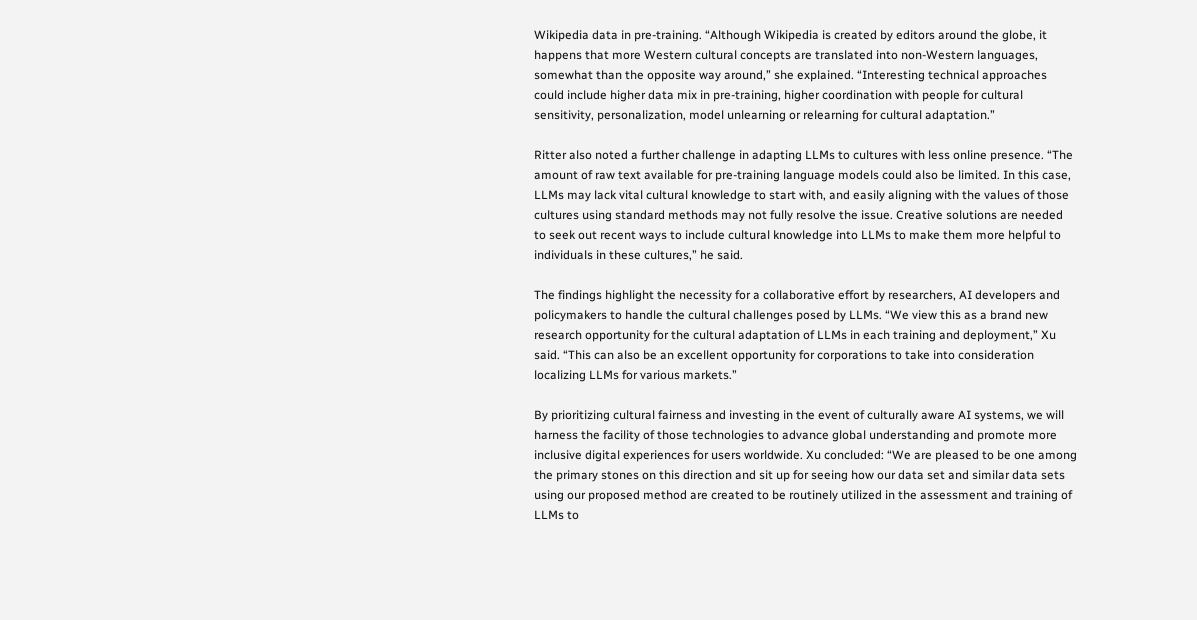Wikipedia data in pre-training. “Although Wikipedia is created by editors around the globe, it happens that more Western cultural concepts are translated into non-Western languages, somewhat than the opposite way around,” she explained. “Interesting technical approaches could include higher data mix in pre-training, higher coordination with people for cultural sensitivity, personalization, model unlearning or relearning for cultural adaptation.”

Ritter also noted a further challenge in adapting LLMs to cultures with less online presence. “The amount of raw text available for pre-training language models could also be limited. In this case, LLMs may lack vital cultural knowledge to start with, and easily aligning with the values of those cultures using standard methods may not fully resolve the issue. Creative solutions are needed to seek out recent ways to include cultural knowledge into LLMs to make them more helpful to individuals in these cultures,” he said.

The findings highlight the necessity for a collaborative effort by researchers, AI developers and policymakers to handle the cultural challenges posed by LLMs. “We view this as a brand new research opportunity for the cultural adaptation of LLMs in each training and deployment,” Xu said. “This can also be an excellent opportunity for corporations to take into consideration localizing LLMs for various markets.”

By prioritizing cultural fairness and investing in the event of culturally aware AI systems, we will harness the facility of those technologies to advance global understanding and promote more inclusive digital experiences for users worldwide. Xu concluded: “We are pleased to be one among the primary stones on this direction and sit up for seeing how our data set and similar data sets using our proposed method are created to be routinely utilized in the assessment and training of LLMs to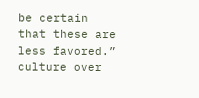be certain that these are less favored.” culture over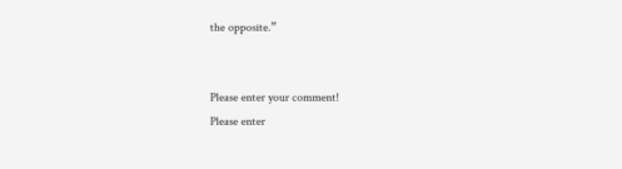the opposite.”


Please enter your comment!
Please enter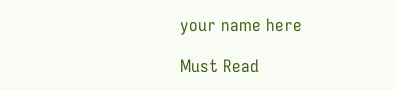your name here

Must Read